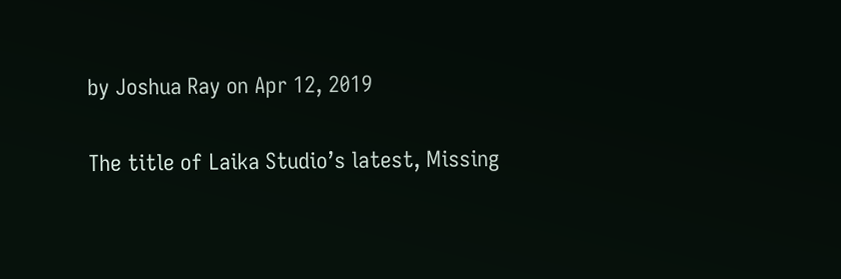by Joshua Ray on Apr 12, 2019

The title of Laika Studio’s latest, Missing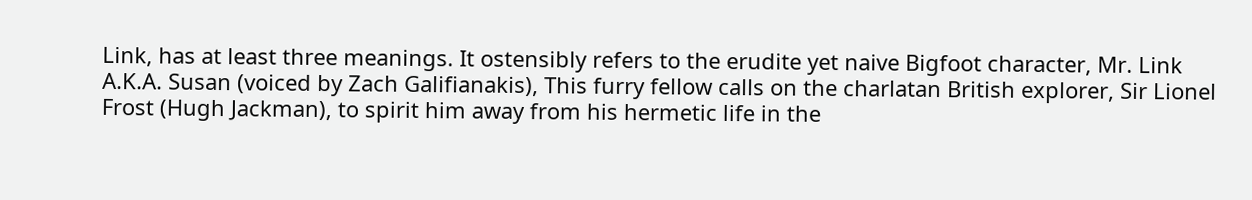Link, has at least three meanings. It ostensibly refers to the erudite yet naive Bigfoot character, Mr. Link A.K.A. Susan (voiced by Zach Galifianakis), This furry fellow calls on the charlatan British explorer, Sir Lionel Frost (Hugh Jackman), to spirit him away from his hermetic life in the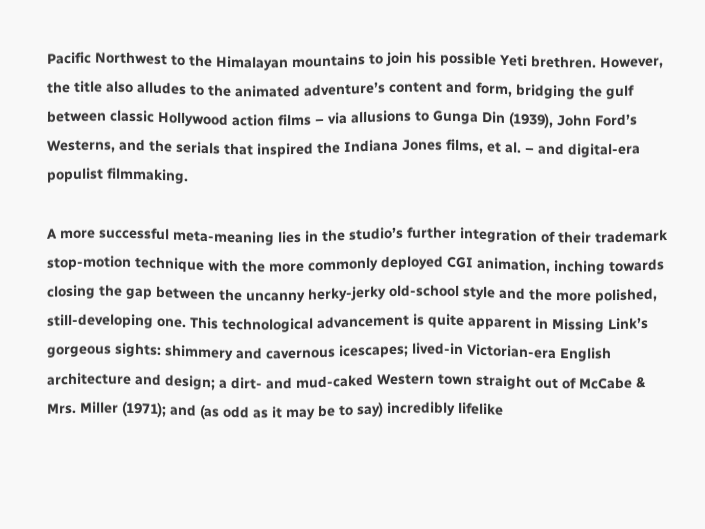Pacific Northwest to the Himalayan mountains to join his possible Yeti brethren. However, the title also alludes to the animated adventure’s content and form, bridging the gulf between classic Hollywood action films – via allusions to Gunga Din (1939), John Ford’s Westerns, and the serials that inspired the Indiana Jones films, et al. – and digital-era populist filmmaking.

A more successful meta-meaning lies in the studio’s further integration of their trademark stop-motion technique with the more commonly deployed CGI animation, inching towards closing the gap between the uncanny herky-jerky old-school style and the more polished, still-developing one. This technological advancement is quite apparent in Missing Link’s gorgeous sights: shimmery and cavernous icescapes; lived-in Victorian-era English architecture and design; a dirt- and mud-caked Western town straight out of McCabe & Mrs. Miller (1971); and (as odd as it may be to say) incredibly lifelike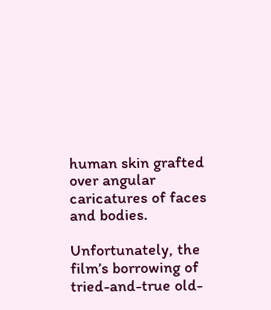human skin grafted over angular caricatures of faces and bodies.

Unfortunately, the film’s borrowing of tried-and-true old-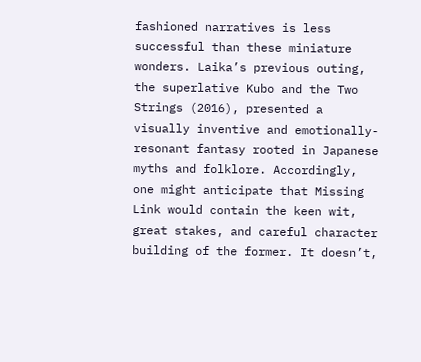fashioned narratives is less successful than these miniature wonders. Laika’s previous outing, the superlative Kubo and the Two Strings (2016), presented a visually inventive and emotionally-resonant fantasy rooted in Japanese myths and folklore. Accordingly, one might anticipate that Missing Link would contain the keen wit, great stakes, and careful character building of the former. It doesn’t,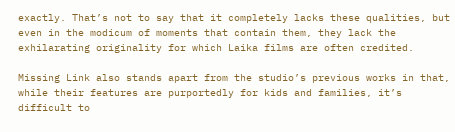exactly. That’s not to say that it completely lacks these qualities, but even in the modicum of moments that contain them, they lack the exhilarating originality for which Laika films are often credited.

Missing Link also stands apart from the studio’s previous works in that, while their features are purportedly for kids and families, it’s difficult to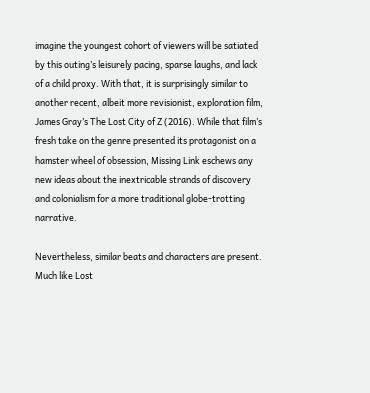imagine the youngest cohort of viewers will be satiated by this outing’s leisurely pacing, sparse laughs, and lack of a child proxy. With that, it is surprisingly similar to another recent, albeit more revisionist, exploration film, James Gray’s The Lost City of Z (2016). While that film’s fresh take on the genre presented its protagonist on a hamster wheel of obsession, Missing Link eschews any new ideas about the inextricable strands of discovery and colonialism for a more traditional globe-trotting narrative.

Nevertheless, similar beats and characters are present. Much like Lost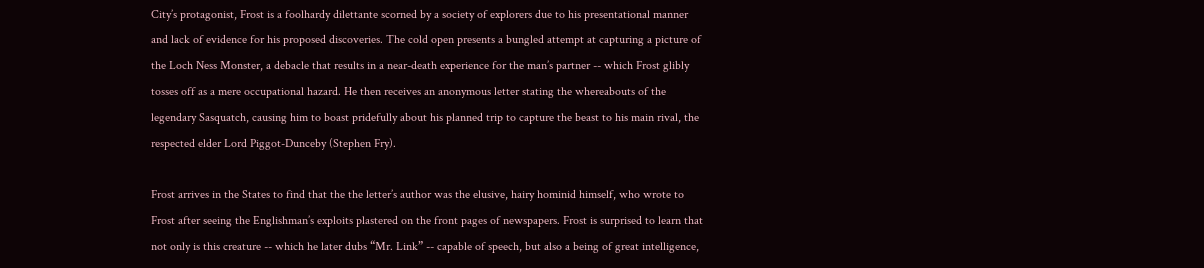City’s protagonist, Frost is a foolhardy dilettante scorned by a society of explorers due to his presentational manner and lack of evidence for his proposed discoveries. The cold open presents a bungled attempt at capturing a picture of the Loch Ness Monster, a debacle that results in a near-death experience for the man’s partner -- which Frost glibly tosses off as a mere occupational hazard. He then receives an anonymous letter stating the whereabouts of the legendary Sasquatch, causing him to boast pridefully about his planned trip to capture the beast to his main rival, the respected elder Lord Piggot-Dunceby (Stephen Fry).

Frost arrives in the States to find that the the letter’s author was the elusive, hairy hominid himself, who wrote to Frost after seeing the Englishman’s exploits plastered on the front pages of newspapers. Frost is surprised to learn that not only is this creature -- which he later dubs “Mr. Link” -- capable of speech, but also a being of great intelligence,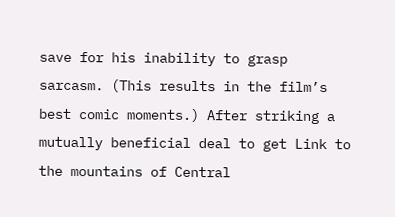save for his inability to grasp sarcasm. (This results in the film’s best comic moments.) After striking a mutually beneficial deal to get Link to the mountains of Central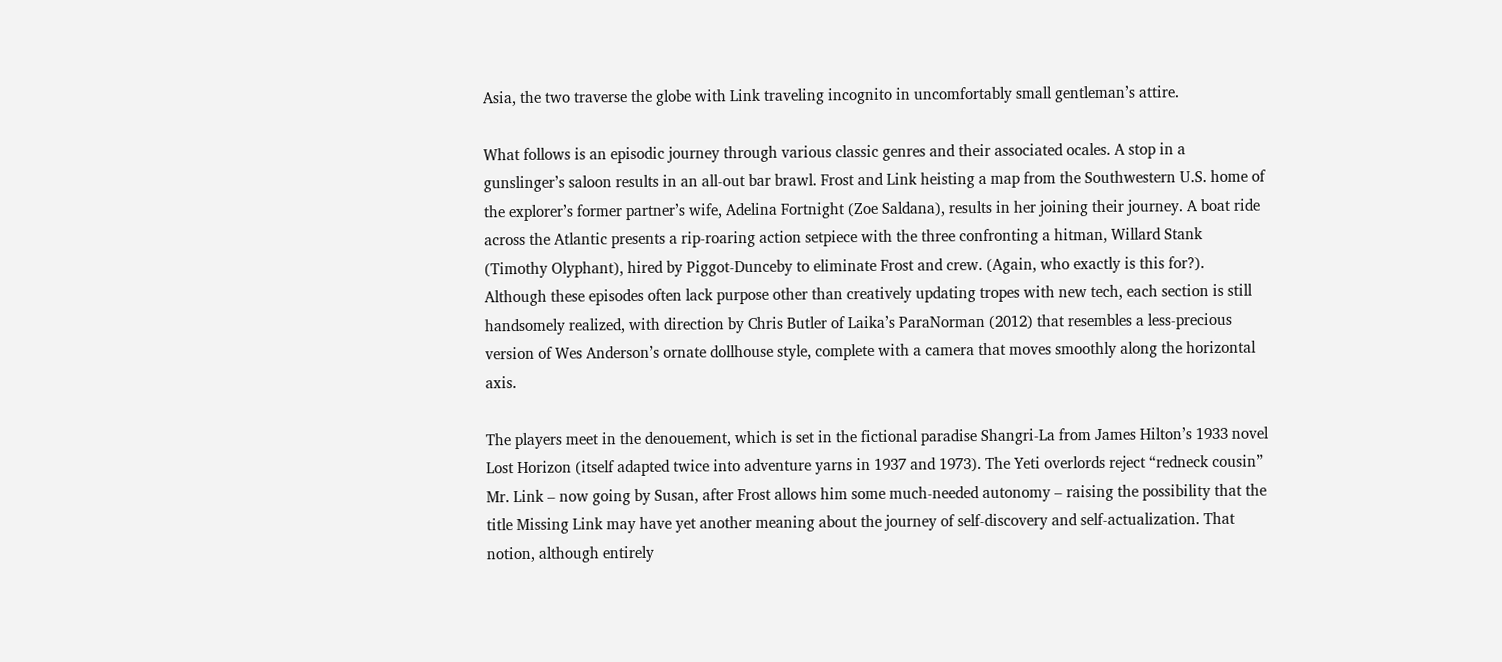Asia, the two traverse the globe with Link traveling incognito in uncomfortably small gentleman’s attire.

What follows is an episodic journey through various classic genres and their associated ocales. A stop in a gunslinger’s saloon results in an all-out bar brawl. Frost and Link heisting a map from the Southwestern U.S. home of the explorer’s former partner’s wife, Adelina Fortnight (Zoe Saldana), results in her joining their journey. A boat ride across the Atlantic presents a rip-roaring action setpiece with the three confronting a hitman, Willard Stank (Timothy Olyphant), hired by Piggot-Dunceby to eliminate Frost and crew. (Again, who exactly is this for?). Although these episodes often lack purpose other than creatively updating tropes with new tech, each section is still handsomely realized, with direction by Chris Butler of Laika’s ParaNorman (2012) that resembles a less-precious version of Wes Anderson’s ornate dollhouse style, complete with a camera that moves smoothly along the horizontal axis.

The players meet in the denouement, which is set in the fictional paradise Shangri-La from James Hilton’s 1933 novel Lost Horizon (itself adapted twice into adventure yarns in 1937 and 1973). The Yeti overlords reject “redneck cousin” Mr. Link – now going by Susan, after Frost allows him some much-needed autonomy – raising the possibility that the title Missing Link may have yet another meaning about the journey of self-discovery and self-actualization. That notion, although entirely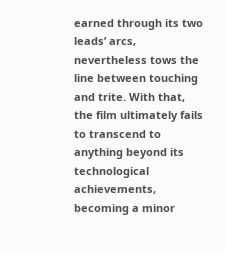earned through its two leads’ arcs, nevertheless tows the line between touching and trite. With that, the film ultimately fails to transcend to anything beyond its technological achievements, becoming a minor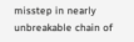misstep in nearly unbreakable chain of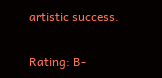artistic success.

Rating: B-